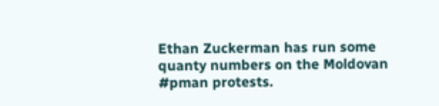Ethan Zuckerman has run some quanty numbers on the Moldovan #pman protests.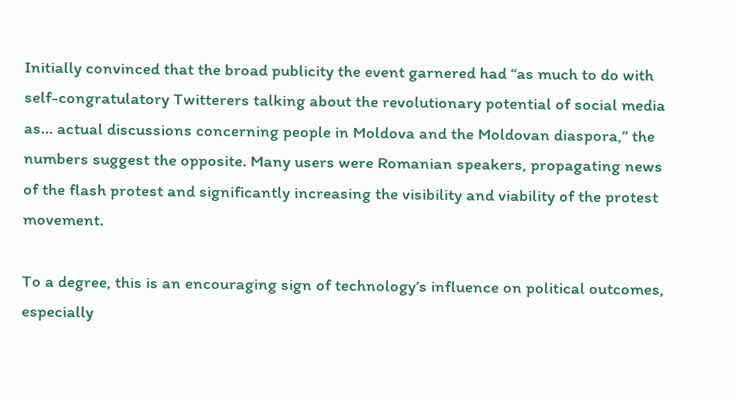Initially convinced that the broad publicity the event garnered had “as much to do with self-congratulatory Twitterers talking about the revolutionary potential of social media as… actual discussions concerning people in Moldova and the Moldovan diaspora,” the numbers suggest the opposite. Many users were Romanian speakers, propagating news of the flash protest and significantly increasing the visibility and viability of the protest movement.

To a degree, this is an encouraging sign of technology’s influence on political outcomes, especially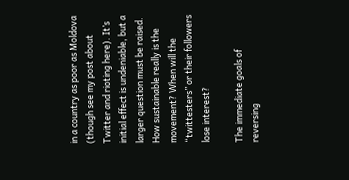in a country as poor as Moldova (though see my post about Twitter and rioting here). It’s initial effect is undeniable, but a larger question must be raised. How sustainable really is the movement? When will the “twittesters” or their followers lose interest?

The immediate goals of reversing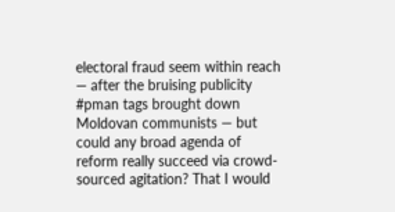electoral fraud seem within reach — after the bruising publicity #pman tags brought down Moldovan communists — but could any broad agenda of reform really succeed via crowd-sourced agitation? That I would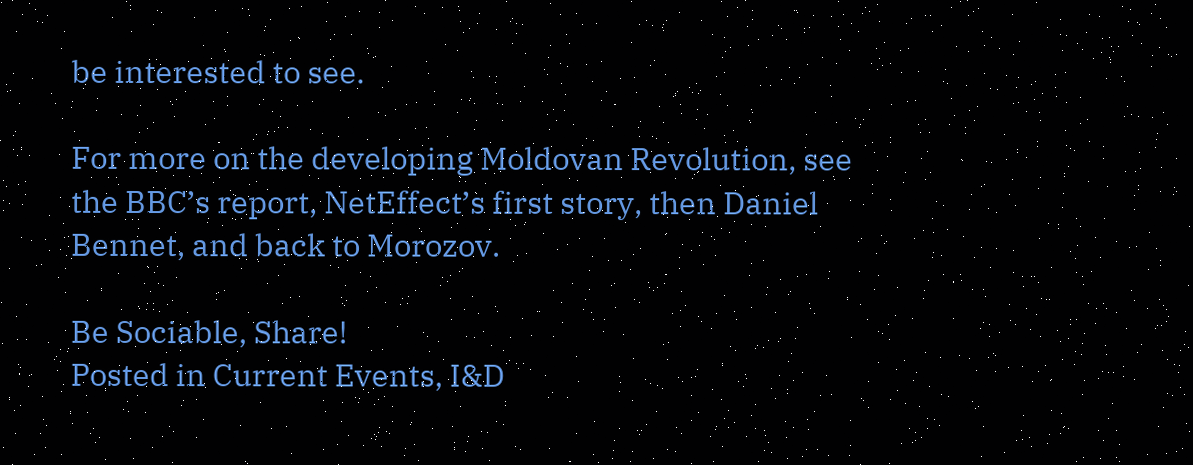be interested to see.

For more on the developing Moldovan Revolution, see the BBC’s report, NetEffect’s first story, then Daniel Bennet, and back to Morozov.

Be Sociable, Share!
Posted in Current Events, I&D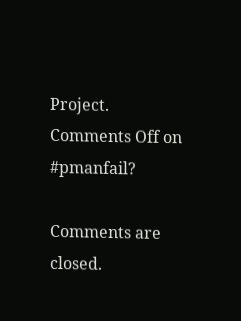Project. Comments Off on #pmanfail?

Comments are closed.